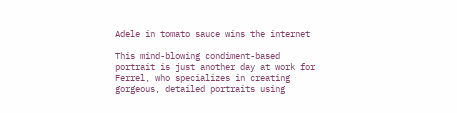Adele in tomato sauce wins the internet

This mind-blowing condiment-based portrait is just another day at work for Ferrel, who specializes in creating gorgeous, detailed portraits using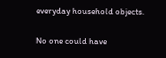everyday household objects.

No one could have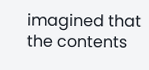imagined that the contents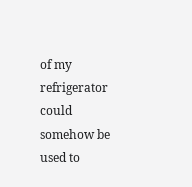of my refrigerator could somehow be used to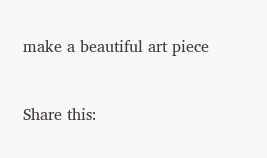make a beautiful art piece


Share this: